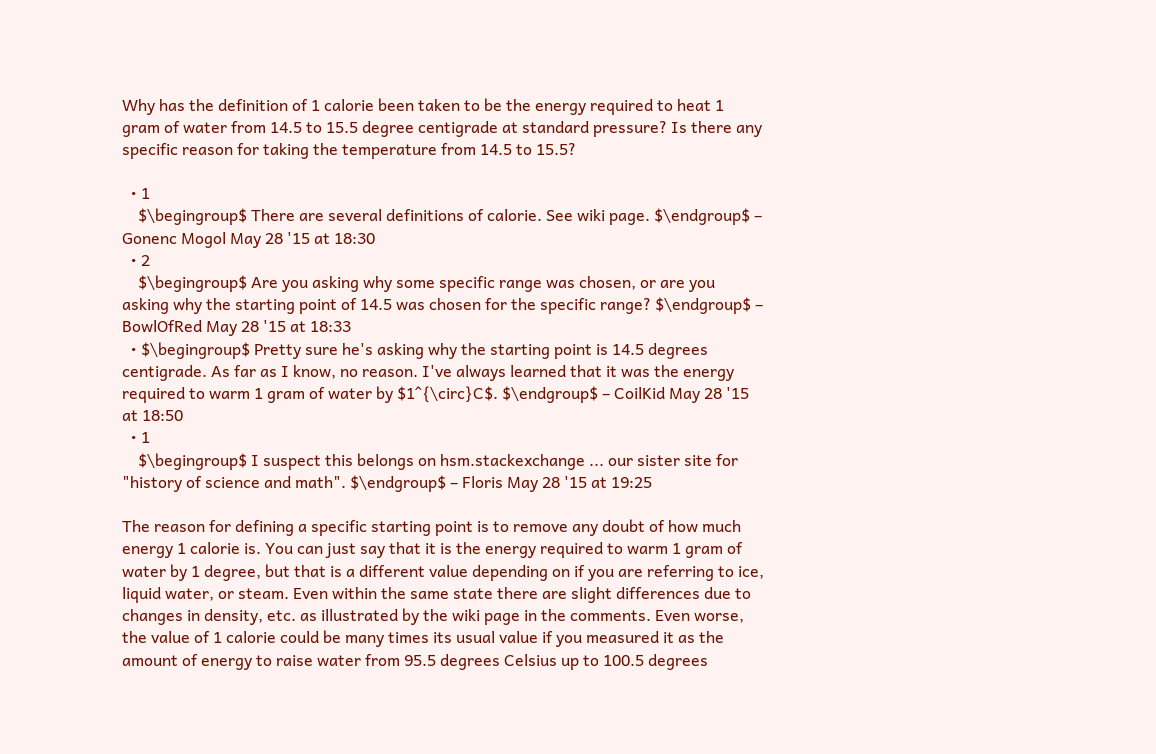Why has the definition of 1 calorie been taken to be the energy required to heat 1 gram of water from 14.5 to 15.5 degree centigrade at standard pressure? Is there any specific reason for taking the temperature from 14.5 to 15.5?

  • 1
    $\begingroup$ There are several definitions of calorie. See wiki page. $\endgroup$ – Gonenc Mogol May 28 '15 at 18:30
  • 2
    $\begingroup$ Are you asking why some specific range was chosen, or are you asking why the starting point of 14.5 was chosen for the specific range? $\endgroup$ – BowlOfRed May 28 '15 at 18:33
  • $\begingroup$ Pretty sure he's asking why the starting point is 14.5 degrees centigrade. As far as I know, no reason. I've always learned that it was the energy required to warm 1 gram of water by $1^{\circ}C$. $\endgroup$ – CoilKid May 28 '15 at 18:50
  • 1
    $\begingroup$ I suspect this belongs on hsm.stackexchange ... our sister site for "history of science and math". $\endgroup$ – Floris May 28 '15 at 19:25

The reason for defining a specific starting point is to remove any doubt of how much energy 1 calorie is. You can just say that it is the energy required to warm 1 gram of water by 1 degree, but that is a different value depending on if you are referring to ice, liquid water, or steam. Even within the same state there are slight differences due to changes in density, etc. as illustrated by the wiki page in the comments. Even worse, the value of 1 calorie could be many times its usual value if you measured it as the amount of energy to raise water from 95.5 degrees Celsius up to 100.5 degrees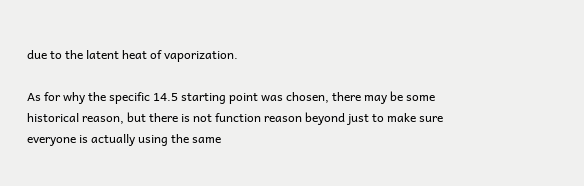due to the latent heat of vaporization.

As for why the specific 14.5 starting point was chosen, there may be some historical reason, but there is not function reason beyond just to make sure everyone is actually using the same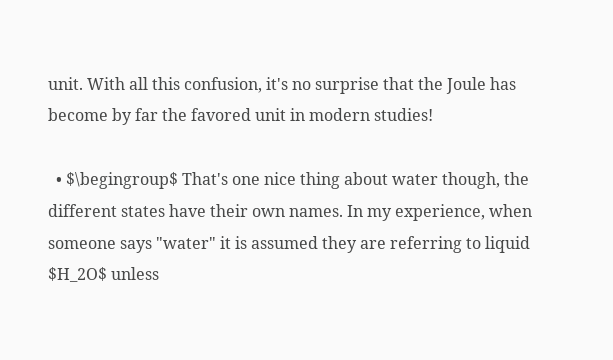unit. With all this confusion, it's no surprise that the Joule has become by far the favored unit in modern studies!

  • $\begingroup$ That's one nice thing about water though, the different states have their own names. In my experience, when someone says "water" it is assumed they are referring to liquid $H_2O$ unless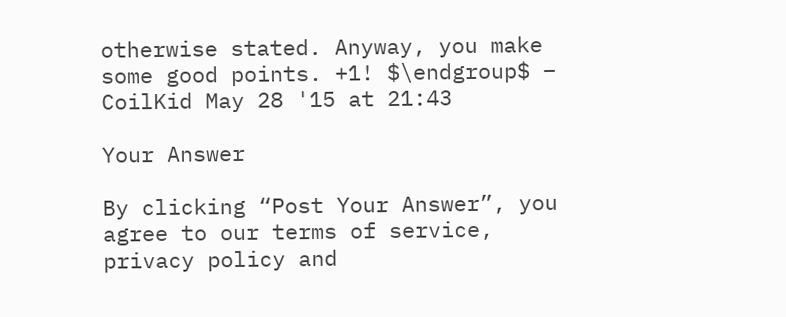otherwise stated. Anyway, you make some good points. +1! $\endgroup$ – CoilKid May 28 '15 at 21:43

Your Answer

By clicking “Post Your Answer”, you agree to our terms of service, privacy policy and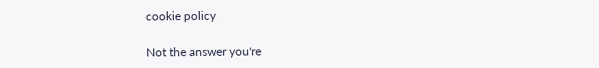cookie policy

Not the answer you're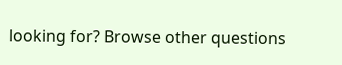looking for? Browse other questions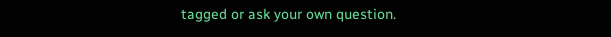tagged or ask your own question.